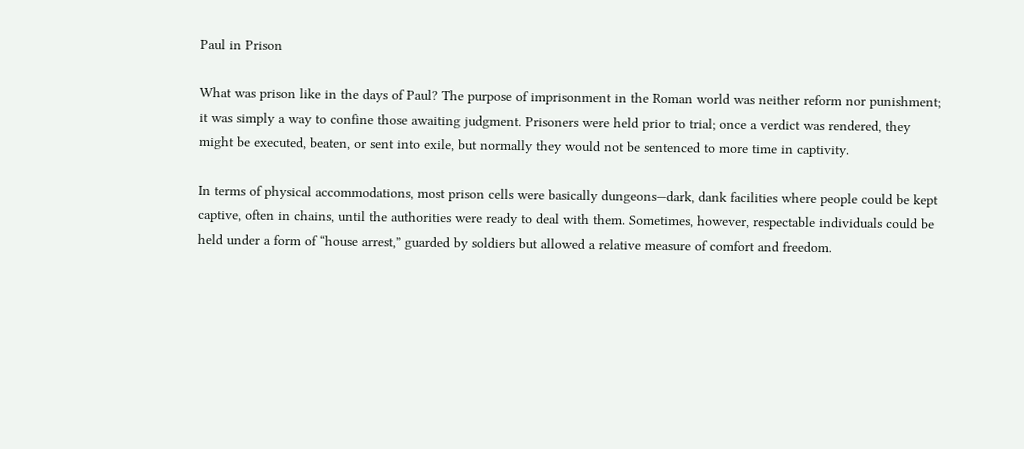Paul in Prison

What was prison like in the days of Paul? The purpose of imprisonment in the Roman world was neither reform nor punishment; it was simply a way to confine those awaiting judgment. Prisoners were held prior to trial; once a verdict was rendered, they might be executed, beaten, or sent into exile, but normally they would not be sentenced to more time in captivity.

In terms of physical accommodations, most prison cells were basically dungeons—dark, dank facilities where people could be kept captive, often in chains, until the authorities were ready to deal with them. Sometimes, however, respectable individuals could be held under a form of “house arrest,” guarded by soldiers but allowed a relative measure of comfort and freedom.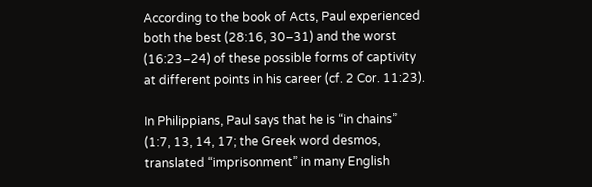According to the book of Acts, Paul experienced both the best (28:16, 30–31) and the worst (16:23–24) of these possible forms of captivity at different points in his career (cf. 2 Cor. 11:23).

In Philippians, Paul says that he is “in chains” (1:7, 13, 14, 17; the Greek word desmos, translated “imprisonment” in many English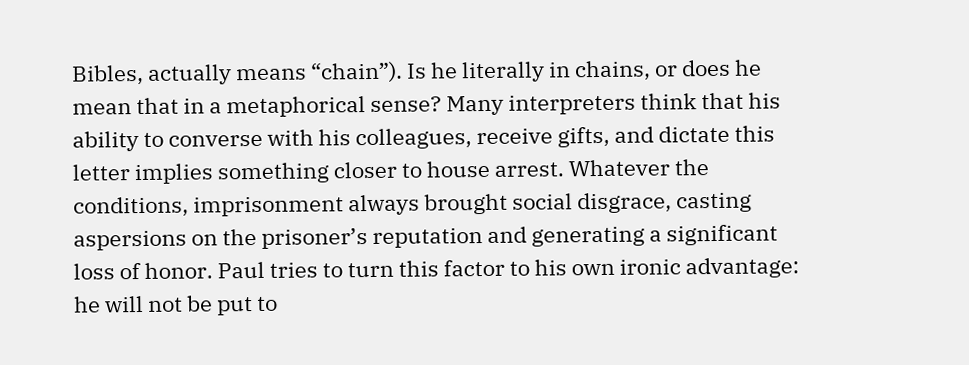Bibles, actually means “chain”). Is he literally in chains, or does he mean that in a metaphorical sense? Many interpreters think that his ability to converse with his colleagues, receive gifts, and dictate this letter implies something closer to house arrest. Whatever the conditions, imprisonment always brought social disgrace, casting aspersions on the prisoner’s reputation and generating a significant loss of honor. Paul tries to turn this factor to his own ironic advantage: he will not be put to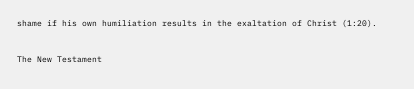shame if his own humiliation results in the exaltation of Christ (1:20).

The New Testament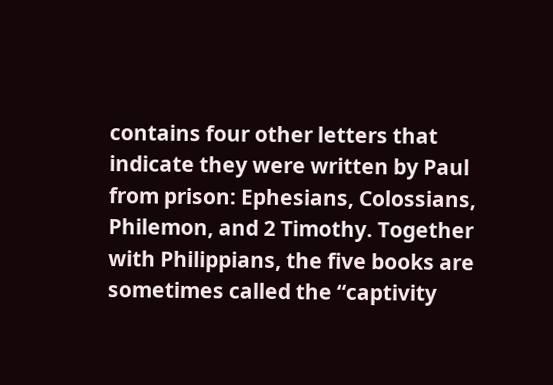contains four other letters that indicate they were written by Paul from prison: Ephesians, Colossians, Philemon, and 2 Timothy. Together with Philippians, the five books are sometimes called the “captivity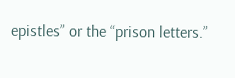epistles” or the “prison letters.”